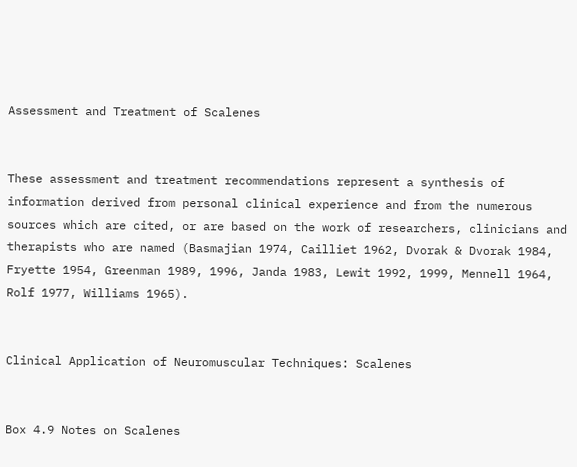Assessment and Treatment of Scalenes


These assessment and treatment recommendations represent a synthesis of information derived from personal clinical experience and from the numerous sources which are cited, or are based on the work of researchers, clinicians and therapists who are named (Basmajian 1974, Cailliet 1962, Dvorak & Dvorak 1984, Fryette 1954, Greenman 1989, 1996, Janda 1983, Lewit 1992, 1999, Mennell 1964, Rolf 1977, Williams 1965).


Clinical Application of Neuromuscular Techniques: Scalenes


Box 4.9 Notes on Scalenes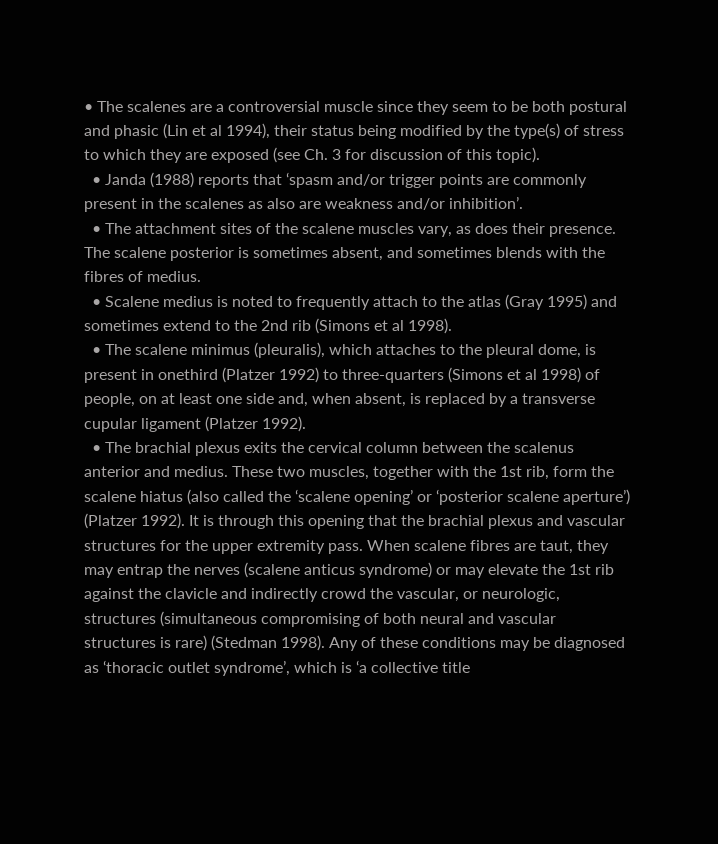• The scalenes are a controversial muscle since they seem to be both postural and phasic (Lin et al 1994), their status being modified by the type(s) of stress to which they are exposed (see Ch. 3 for discussion of this topic).
  • Janda (1988) reports that ‘spasm and/or trigger points are commonly present in the scalenes as also are weakness and/or inhibition’.
  • The attachment sites of the scalene muscles vary, as does their presence. The scalene posterior is sometimes absent, and sometimes blends with the fibres of medius.
  • Scalene medius is noted to frequently attach to the atlas (Gray 1995) and sometimes extend to the 2nd rib (Simons et al 1998).
  • The scalene minimus (pleuralis), which attaches to the pleural dome, is present in onethird (Platzer 1992) to three-quarters (Simons et al 1998) of people, on at least one side and, when absent, is replaced by a transverse cupular ligament (Platzer 1992).
  • The brachial plexus exits the cervical column between the scalenus anterior and medius. These two muscles, together with the 1st rib, form the scalene hiatus (also called the ‘scalene opening’ or ‘posterior scalene aperture’) (Platzer 1992). It is through this opening that the brachial plexus and vascular structures for the upper extremity pass. When scalene fibres are taut, they may entrap the nerves (scalene anticus syndrome) or may elevate the 1st rib against the clavicle and indirectly crowd the vascular, or neurologic, structures (simultaneous compromising of both neural and vascular structures is rare) (Stedman 1998). Any of these conditions may be diagnosed as ‘thoracic outlet syndrome’, which is ‘a collective title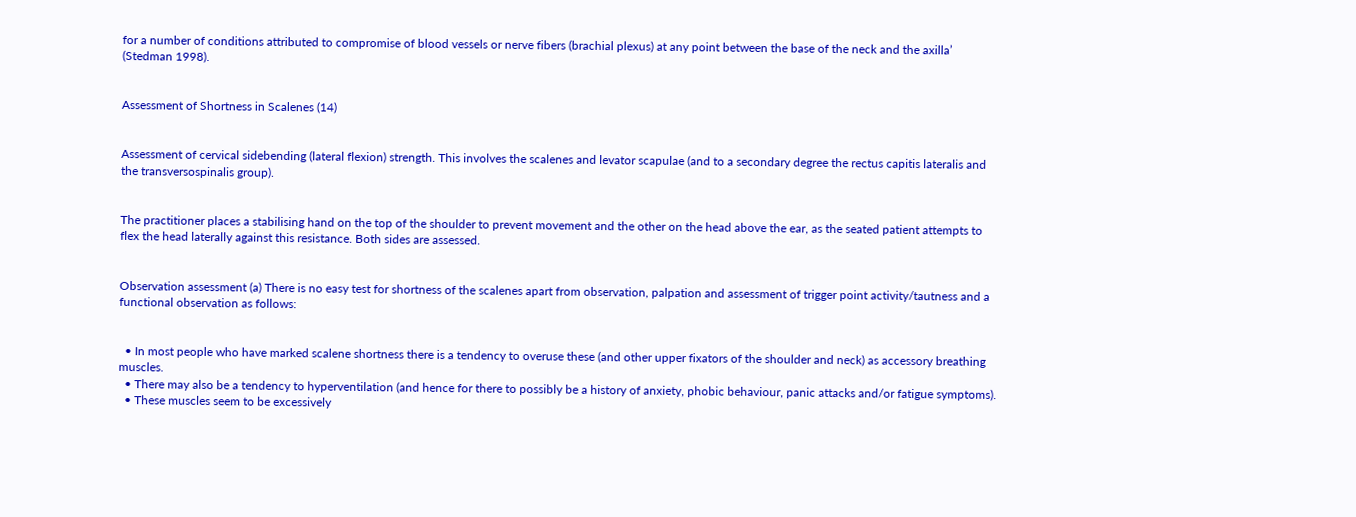for a number of conditions attributed to compromise of blood vessels or nerve fibers (brachial plexus) at any point between the base of the neck and the axilla’ (Stedman 1998).


Assessment of Shortness in Scalenes (14)


Assessment of cervical sidebending (lateral flexion) strength. This involves the scalenes and levator scapulae (and to a secondary degree the rectus capitis lateralis and the transversospinalis group).


The practitioner places a stabilising hand on the top of the shoulder to prevent movement and the other on the head above the ear, as the seated patient attempts to flex the head laterally against this resistance. Both sides are assessed.


Observation assessment (a) There is no easy test for shortness of the scalenes apart from observation, palpation and assessment of trigger point activity/tautness and a functional observation as follows:


  • In most people who have marked scalene shortness there is a tendency to overuse these (and other upper fixators of the shoulder and neck) as accessory breathing muscles.
  • There may also be a tendency to hyperventilation (and hence for there to possibly be a history of anxiety, phobic behaviour, panic attacks and/or fatigue symptoms).
  • These muscles seem to be excessively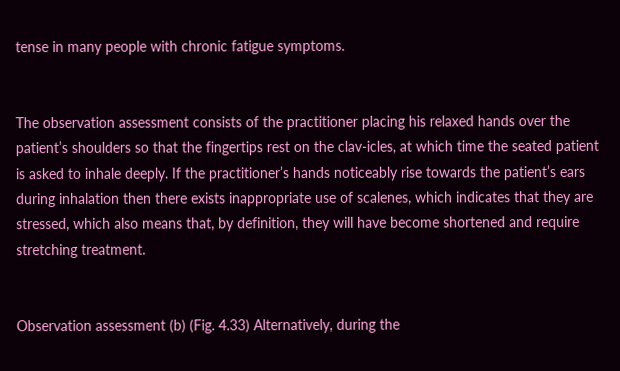tense in many people with chronic fatigue symptoms.


The observation assessment consists of the practitioner placing his relaxed hands over the patient’s shoulders so that the fingertips rest on the clav-icles, at which time the seated patient is asked to inhale deeply. If the practitioner’s hands noticeably rise towards the patient’s ears during inhalation then there exists inappropriate use of scalenes, which indicates that they are stressed, which also means that, by definition, they will have become shortened and require stretching treatment.


Observation assessment (b) (Fig. 4.33) Alternatively, during the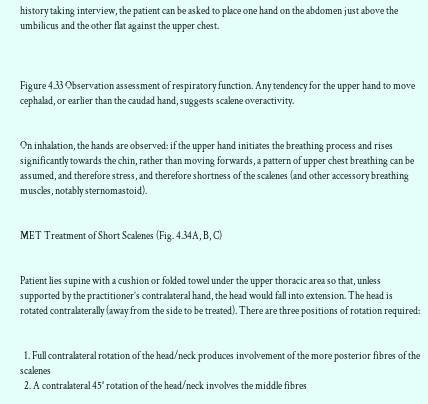history taking interview, the patient can be asked to place one hand on the abdomen just above the umbilicus and the other flat against the upper chest.



Figure 4.33 Observation assessment of respiratory function. Any tendency for the upper hand to move cephalad, or earlier than the caudad hand, suggests scalene overactivity.


On inhalation, the hands are observed: if the upper hand initiates the breathing process and rises significantly towards the chin, rather than moving forwards, a pattern of upper chest breathing can be assumed, and therefore stress, and therefore shortness of the scalenes (and other accessory breathing muscles, notably sternomastoid).


MET Treatment of Short Scalenes (Fig. 4.34A, B, C)


Patient lies supine with a cushion or folded towel under the upper thoracic area so that, unless supported by the practitioner’s contralateral hand, the head would fall into extension. The head is rotated contralaterally (away from the side to be treated). There are three positions of rotation required:


  1. Full contralateral rotation of the head/neck produces involvement of the more posterior fibres of the scalenes
  2. A contralateral 45° rotation of the head/neck involves the middle fibres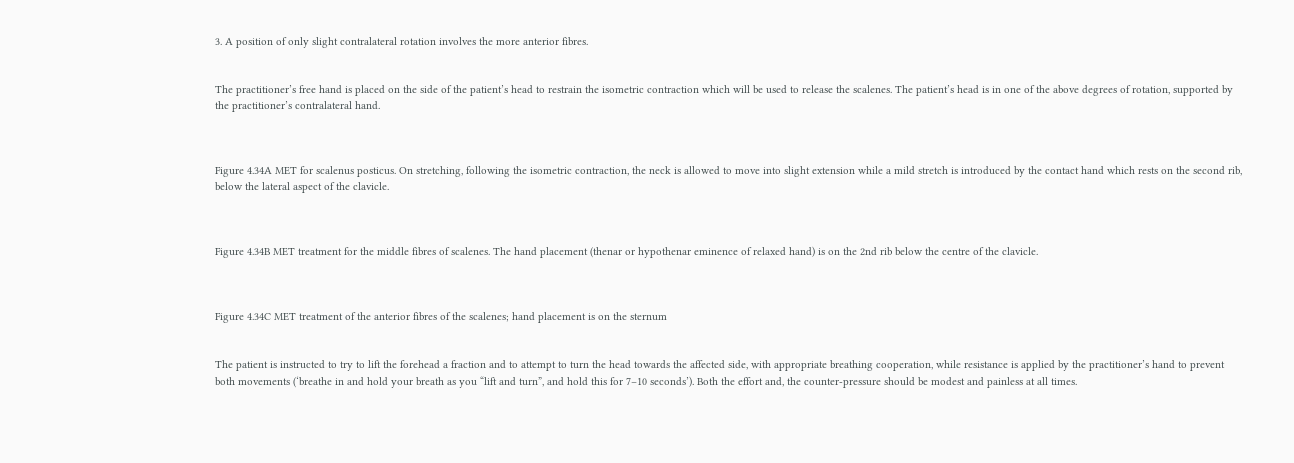3. A position of only slight contralateral rotation involves the more anterior fibres.


The practitioner’s free hand is placed on the side of the patient’s head to restrain the isometric contraction which will be used to release the scalenes. The patient’s head is in one of the above degrees of rotation, supported by the practitioner’s contralateral hand.



Figure 4.34A MET for scalenus posticus. On stretching, following the isometric contraction, the neck is allowed to move into slight extension while a mild stretch is introduced by the contact hand which rests on the second rib, below the lateral aspect of the clavicle.



Figure 4.34B MET treatment for the middle fibres of scalenes. The hand placement (thenar or hypothenar eminence of relaxed hand) is on the 2nd rib below the centre of the clavicle.



Figure 4.34C MET treatment of the anterior fibres of the scalenes; hand placement is on the sternum


The patient is instructed to try to lift the forehead a fraction and to attempt to turn the head towards the affected side, with appropriate breathing cooperation, while resistance is applied by the practitioner’s hand to prevent both movements (‘breathe in and hold your breath as you “lift and turn”, and hold this for 7–10 seconds’). Both the effort and, the counter-pressure should be modest and painless at all times.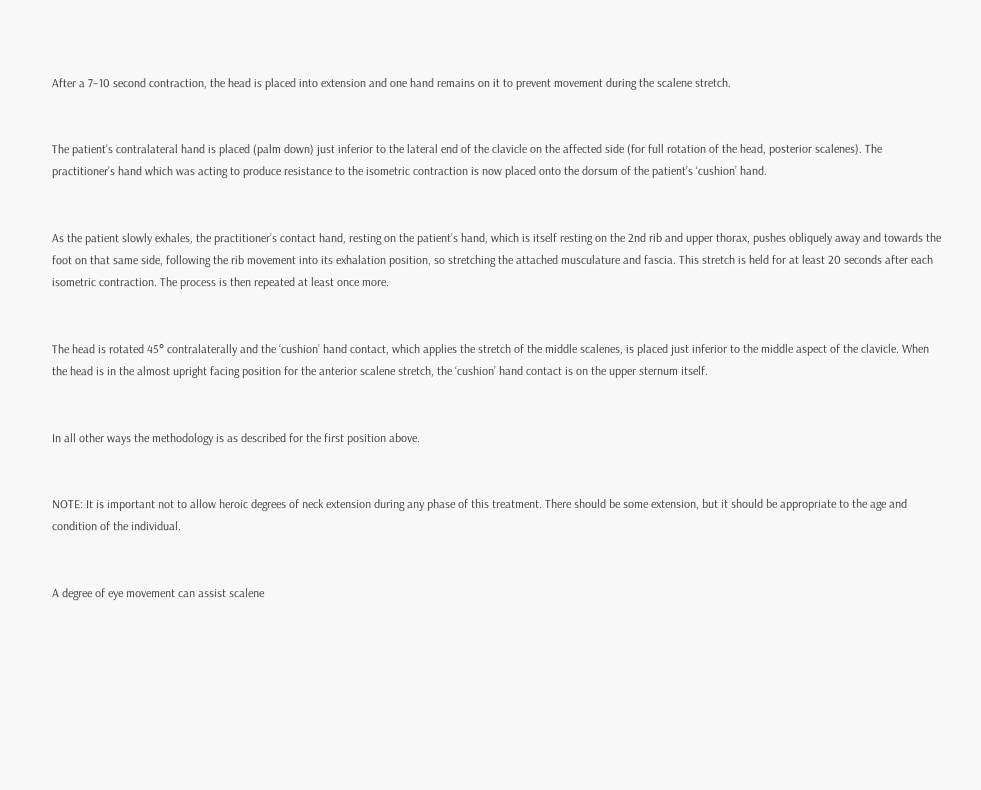After a 7–10 second contraction, the head is placed into extension and one hand remains on it to prevent movement during the scalene stretch.


The patient’s contralateral hand is placed (palm down) just inferior to the lateral end of the clavicle on the affected side (for full rotation of the head, posterior scalenes). The practitioner’s hand which was acting to produce resistance to the isometric contraction is now placed onto the dorsum of the patient’s ‘cushion’ hand.


As the patient slowly exhales, the practitioner’s contact hand, resting on the patient’s hand, which is itself resting on the 2nd rib and upper thorax, pushes obliquely away and towards the foot on that same side, following the rib movement into its exhalation position, so stretching the attached musculature and fascia. This stretch is held for at least 20 seconds after each isometric contraction. The process is then repeated at least once more.


The head is rotated 45° contralaterally and the ‘cushion’ hand contact, which applies the stretch of the middle scalenes, is placed just inferior to the middle aspect of the clavicle. When the head is in the almost upright facing position for the anterior scalene stretch, the ‘cushion’ hand contact is on the upper sternum itself.


In all other ways the methodology is as described for the first position above.


NOTE: It is important not to allow heroic degrees of neck extension during any phase of this treatment. There should be some extension, but it should be appropriate to the age and condition of the individual.


A degree of eye movement can assist scalene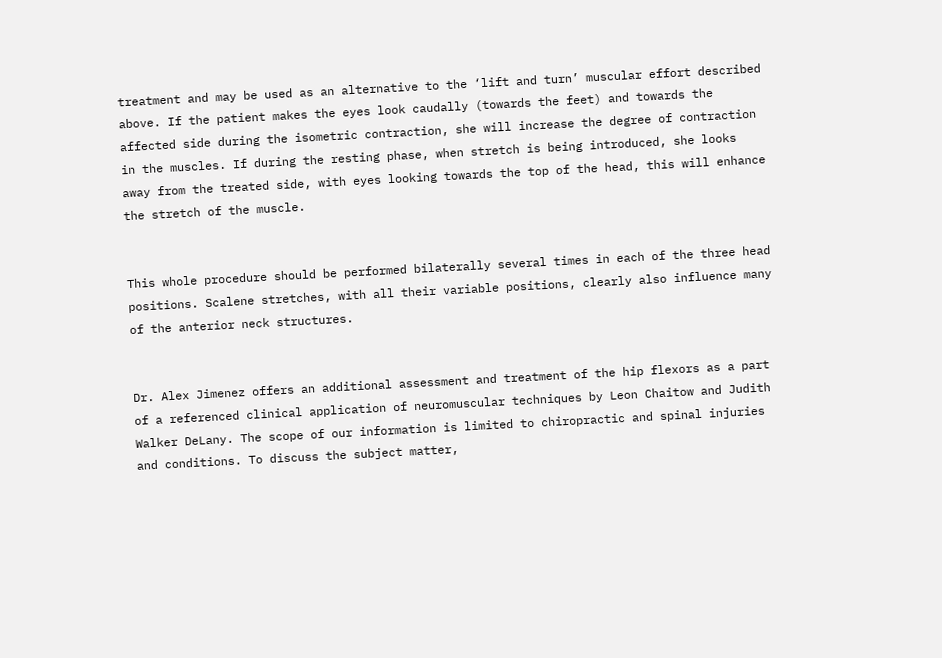treatment and may be used as an alternative to the ‘lift and turn’ muscular effort described above. If the patient makes the eyes look caudally (towards the feet) and towards the affected side during the isometric contraction, she will increase the degree of contraction in the muscles. If during the resting phase, when stretch is being introduced, she looks away from the treated side, with eyes looking towards the top of the head, this will enhance the stretch of the muscle.


This whole procedure should be performed bilaterally several times in each of the three head positions. Scalene stretches, with all their variable positions, clearly also influence many of the anterior neck structures.


Dr. Alex Jimenez offers an additional assessment and treatment of the hip flexors as a part of a referenced clinical application of neuromuscular techniques by Leon Chaitow and Judith Walker DeLany. The scope of our information is limited to chiropractic and spinal injuries and conditions. To discuss the subject matter,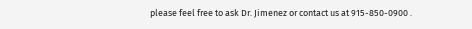please feel free to ask Dr. Jimenez or contact us at 915-850-0900 .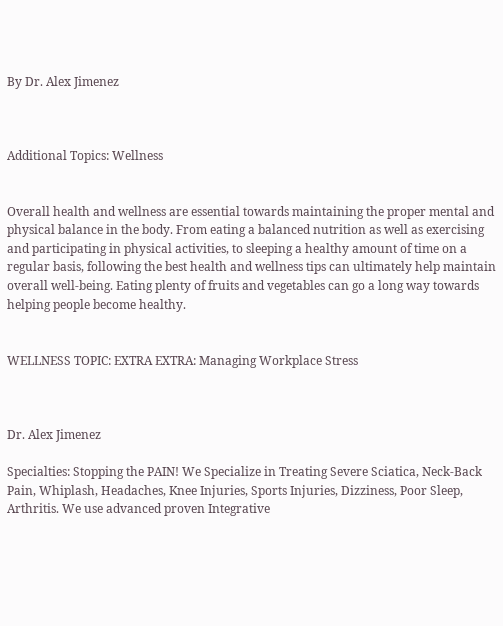By Dr. Alex Jimenez



Additional Topics: Wellness


Overall health and wellness are essential towards maintaining the proper mental and physical balance in the body. From eating a balanced nutrition as well as exercising and participating in physical activities, to sleeping a healthy amount of time on a regular basis, following the best health and wellness tips can ultimately help maintain overall well-being. Eating plenty of fruits and vegetables can go a long way towards helping people become healthy.


WELLNESS TOPIC: EXTRA EXTRA: Managing Workplace Stress



Dr. Alex Jimenez

Specialties: Stopping the PAIN! We Specialize in Treating Severe Sciatica, Neck-Back Pain, Whiplash, Headaches, Knee Injuries, Sports Injuries, Dizziness, Poor Sleep, Arthritis. We use advanced proven Integrative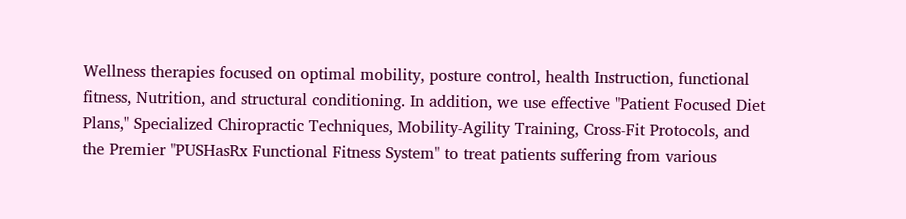Wellness therapies focused on optimal mobility, posture control, health Instruction, functional fitness, Nutrition, and structural conditioning. In addition, we use effective "Patient Focused Diet Plans," Specialized Chiropractic Techniques, Mobility-Agility Training, Cross-Fit Protocols, and the Premier "PUSHasRx Functional Fitness System" to treat patients suffering from various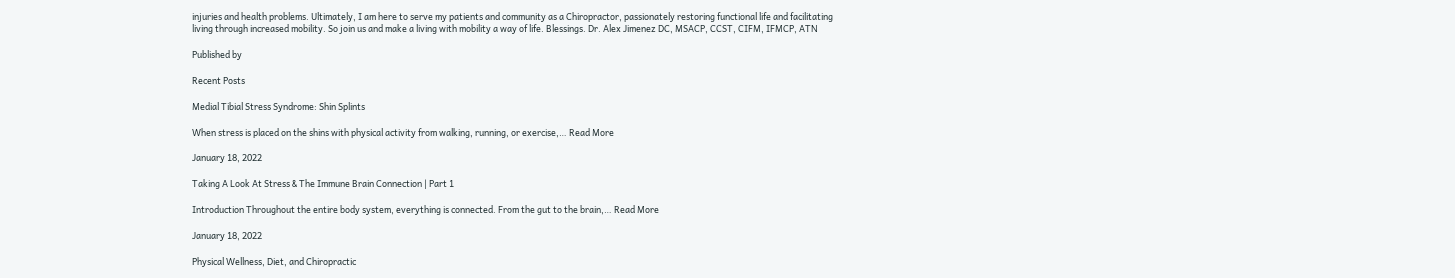injuries and health problems. Ultimately, I am here to serve my patients and community as a Chiropractor, passionately restoring functional life and facilitating living through increased mobility. So join us and make a living with mobility a way of life. Blessings. Dr. Alex Jimenez DC, MSACP, CCST, CIFM, IFMCP, ATN

Published by

Recent Posts

Medial Tibial Stress Syndrome: Shin Splints

When stress is placed on the shins with physical activity from walking, running, or exercise,… Read More

January 18, 2022

Taking A Look At Stress & The Immune Brain Connection | Part 1

Introduction Throughout the entire body system, everything is connected. From the gut to the brain,… Read More

January 18, 2022

Physical Wellness, Diet, and Chiropractic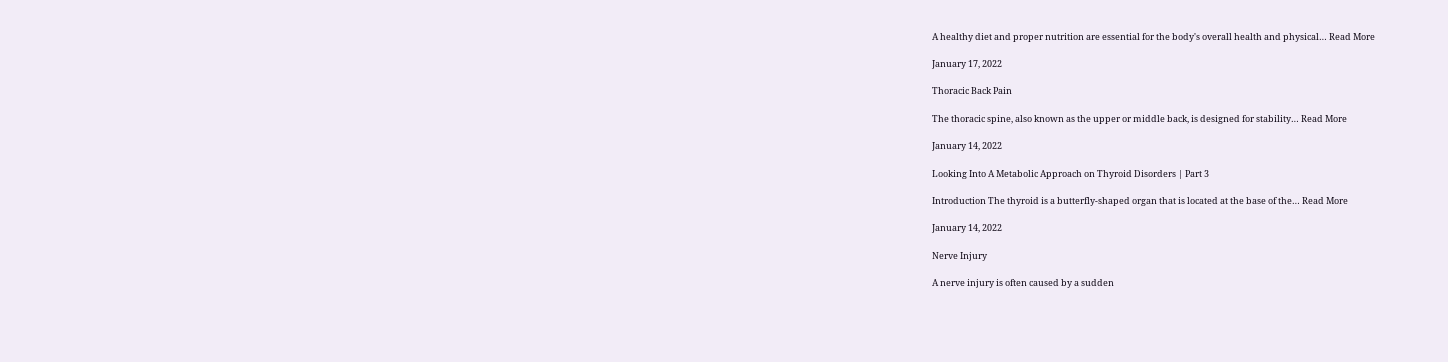A healthy diet and proper nutrition are essential for the body's overall health and physical… Read More

January 17, 2022

Thoracic Back Pain

The thoracic spine, also known as the upper or middle back, is designed for stability… Read More

January 14, 2022

Looking Into A Metabolic Approach on Thyroid Disorders | Part 3

Introduction The thyroid is a butterfly-shaped organ that is located at the base of the… Read More

January 14, 2022

Nerve Injury

A nerve injury is often caused by a sudden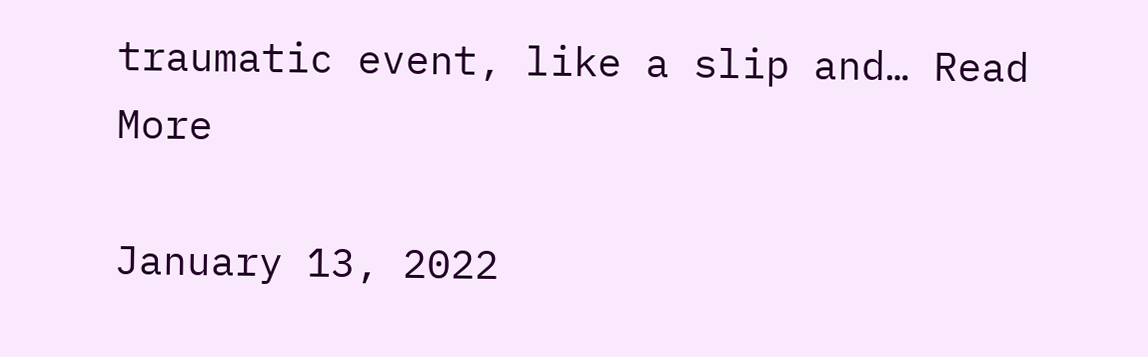traumatic event, like a slip and… Read More

January 13, 2022